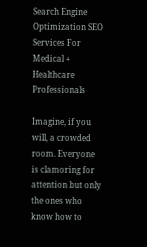Search Engine Optimization SEO Services For Medical + Healthcare Professionals

Imagine, if you will, a crowded room. Everyone is clamoring for attention but only the ones who know how to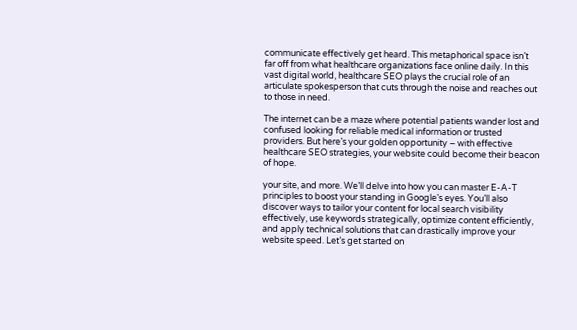communicate effectively get heard. This metaphorical space isn’t far off from what healthcare organizations face online daily. In this vast digital world, healthcare SEO plays the crucial role of an articulate spokesperson that cuts through the noise and reaches out to those in need.

The internet can be a maze where potential patients wander lost and confused looking for reliable medical information or trusted providers. But here’s your golden opportunity – with effective healthcare SEO strategies, your website could become their beacon of hope.

your site, and more. We’ll delve into how you can master E-A-T principles to boost your standing in Google’s eyes. You’ll also discover ways to tailor your content for local search visibility effectively, use keywords strategically, optimize content efficiently, and apply technical solutions that can drastically improve your website speed. Let’s get started on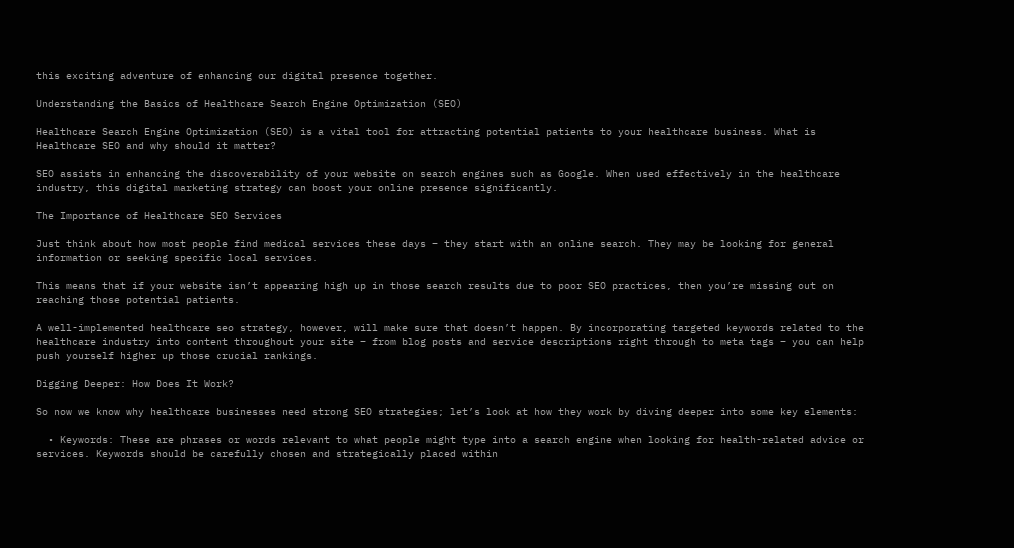this exciting adventure of enhancing our digital presence together.

Understanding the Basics of Healthcare Search Engine Optimization (SEO)

Healthcare Search Engine Optimization (SEO) is a vital tool for attracting potential patients to your healthcare business. What is Healthcare SEO and why should it matter?

SEO assists in enhancing the discoverability of your website on search engines such as Google. When used effectively in the healthcare industry, this digital marketing strategy can boost your online presence significantly.

The Importance of Healthcare SEO Services

Just think about how most people find medical services these days – they start with an online search. They may be looking for general information or seeking specific local services.

This means that if your website isn’t appearing high up in those search results due to poor SEO practices, then you’re missing out on reaching those potential patients.

A well-implemented healthcare seo strategy, however, will make sure that doesn’t happen. By incorporating targeted keywords related to the healthcare industry into content throughout your site – from blog posts and service descriptions right through to meta tags – you can help push yourself higher up those crucial rankings.

Digging Deeper: How Does It Work?

So now we know why healthcare businesses need strong SEO strategies; let’s look at how they work by diving deeper into some key elements:

  • Keywords: These are phrases or words relevant to what people might type into a search engine when looking for health-related advice or services. Keywords should be carefully chosen and strategically placed within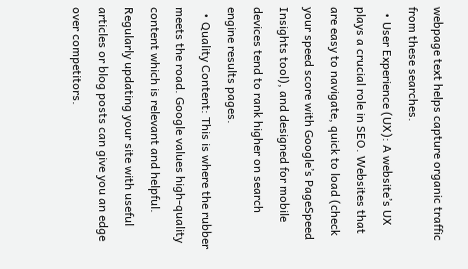webpage text helps capture organic traffic from these searches.
  • User Experience (UX): A website’s UX plays a crucial role in SEO. Websites that are easy to navigate, quick to load (check your speed score with Google’s PageSpeed Insights tool), and designed for mobile devices tend to rank higher on search engine results pages.
  • Quality Content: This is where the rubber meets the road. Google values high-quality content which is relevant and helpful. Regularly updating your site with useful articles or blog posts can give you an edge over competitors.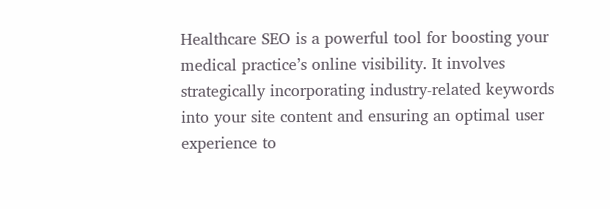Healthcare SEO is a powerful tool for boosting your medical practice’s online visibility. It involves strategically incorporating industry-related keywords into your site content and ensuring an optimal user experience to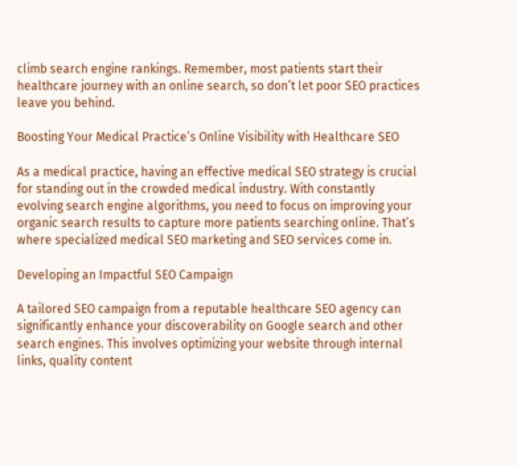climb search engine rankings. Remember, most patients start their healthcare journey with an online search, so don’t let poor SEO practices leave you behind.

Boosting Your Medical Practice’s Online Visibility with Healthcare SEO

As a medical practice, having an effective medical SEO strategy is crucial for standing out in the crowded medical industry. With constantly evolving search engine algorithms, you need to focus on improving your organic search results to capture more patients searching online. That’s where specialized medical SEO marketing and SEO services come in.

Developing an Impactful SEO Campaign

A tailored SEO campaign from a reputable healthcare SEO agency can significantly enhance your discoverability on Google search and other search engines. This involves optimizing your website through internal links, quality content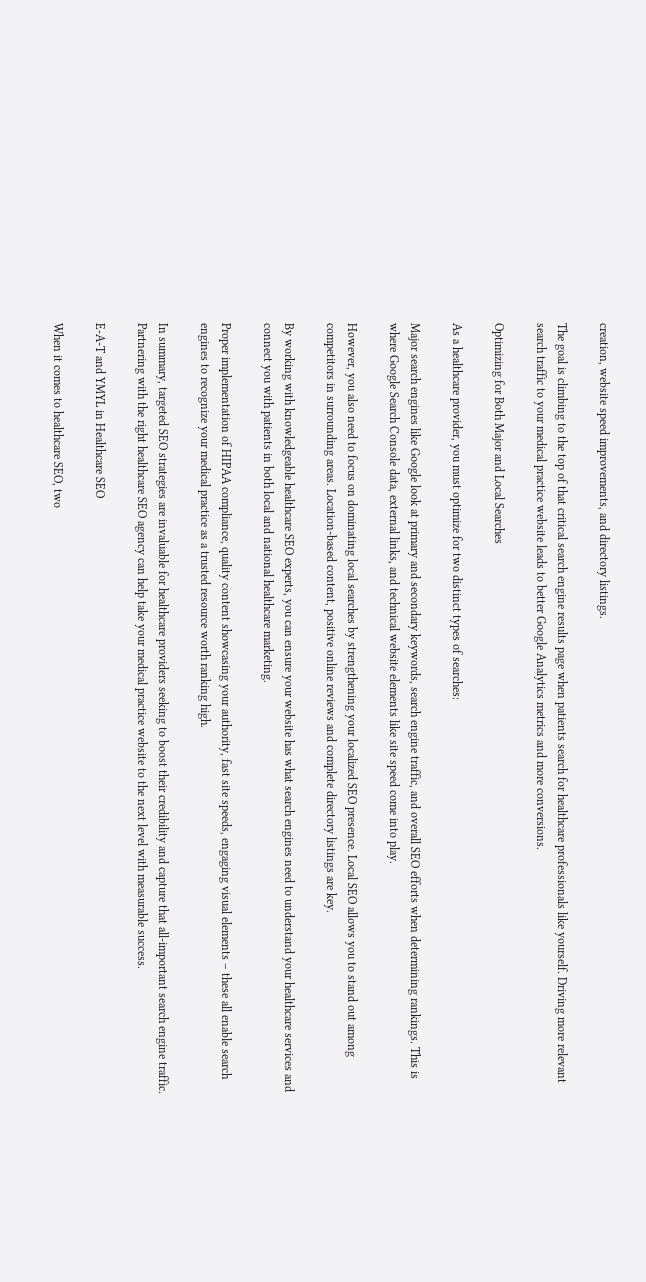creation, website speed improvements, and directory listings.

The goal is climbing to the top of that critical search engine results page when patients search for healthcare professionals like yourself. Driving more relevant search traffic to your medical practice website leads to better Google Analytics metrics and more conversions.

Optimizing for Both Major and Local Searches

As a healthcare provider, you must optimize for two distinct types of searches:

Major search engines like Google look at primary and secondary keywords, search engine traffic, and overall SEO efforts when determining rankings. This is where Google Search Console data, external links, and technical website elements like site speed come into play.

However, you also need to focus on dominating local searches by strengthening your localized SEO presence. Local SEO allows you to stand out among competitors in surrounding areas. Location-based content, positive online reviews and complete directory listings are key.

By working with knowledgeable healthcare SEO experts, you can ensure your website has what search engines need to understand your healthcare services and connect you with patients in both local and national healthcare marketing.

Proper implementation of HIPAA compliance, quality content showcasing your authority, fast site speeds, engaging visual elements – these all enable search engines to recognize your medical practice as a trusted resource worth ranking high.

In summary, targeted SEO strategies are invaluable for healthcare providers seeking to boost their credibility and capture that all-important search engine traffic. Partnering with the right healthcare SEO agency can help take your medical practice website to the next level with measurable success.

E-A-T and YMYL in Healthcare SEO

When it comes to healthcare SEO, two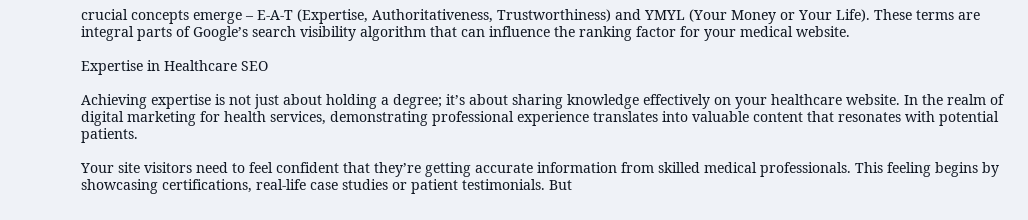crucial concepts emerge – E-A-T (Expertise, Authoritativeness, Trustworthiness) and YMYL (Your Money or Your Life). These terms are integral parts of Google’s search visibility algorithm that can influence the ranking factor for your medical website.

Expertise in Healthcare SEO

Achieving expertise is not just about holding a degree; it’s about sharing knowledge effectively on your healthcare website. In the realm of digital marketing for health services, demonstrating professional experience translates into valuable content that resonates with potential patients.

Your site visitors need to feel confident that they’re getting accurate information from skilled medical professionals. This feeling begins by showcasing certifications, real-life case studies or patient testimonials. But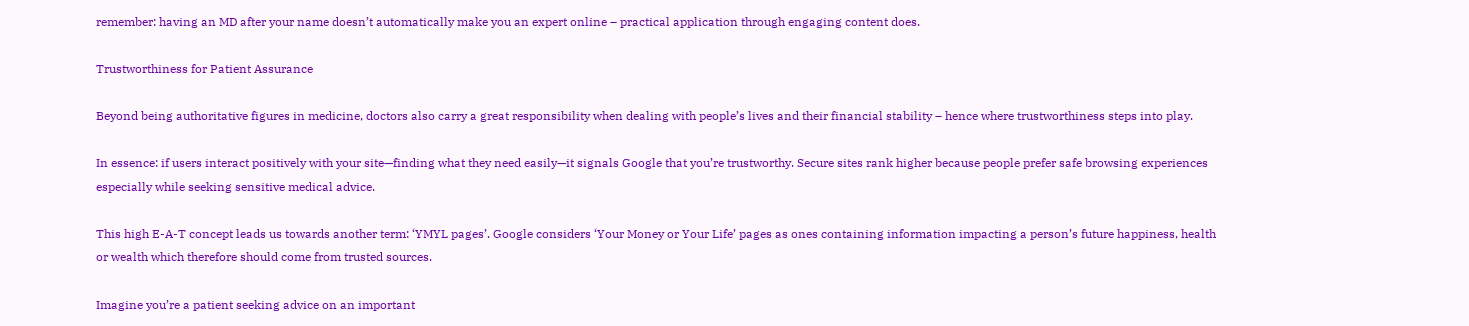remember: having an MD after your name doesn’t automatically make you an expert online – practical application through engaging content does.

Trustworthiness for Patient Assurance

Beyond being authoritative figures in medicine, doctors also carry a great responsibility when dealing with people’s lives and their financial stability – hence where trustworthiness steps into play.

In essence: if users interact positively with your site—finding what they need easily—it signals Google that you’re trustworthy. Secure sites rank higher because people prefer safe browsing experiences especially while seeking sensitive medical advice.

This high E-A-T concept leads us towards another term: ‘YMYL pages’. Google considers ‘Your Money or Your Life’ pages as ones containing information impacting a person’s future happiness, health or wealth which therefore should come from trusted sources.

Imagine you’re a patient seeking advice on an important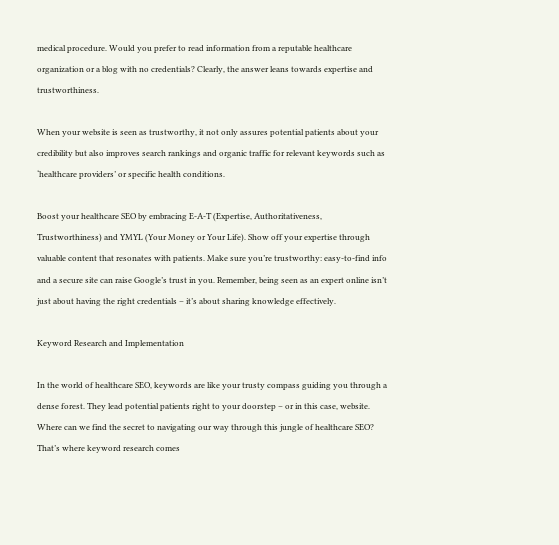medical procedure. Would you prefer to read information from a reputable healthcare organization or a blog with no credentials? Clearly, the answer leans towards expertise and trustworthiness.

When your website is seen as trustworthy, it not only assures potential patients about your credibility but also improves search rankings and organic traffic for relevant keywords such as ‘healthcare providers’ or specific health conditions.

Boost your healthcare SEO by embracing E-A-T (Expertise, Authoritativeness, Trustworthiness) and YMYL (Your Money or Your Life). Show off your expertise through valuable content that resonates with patients. Make sure you’re trustworthy: easy-to-find info and a secure site can raise Google’s trust in you. Remember, being seen as an expert online isn’t just about having the right credentials – it’s about sharing knowledge effectively.

Keyword Research and Implementation

In the world of healthcare SEO, keywords are like your trusty compass guiding you through a dense forest. They lead potential patients right to your doorstep – or in this case, website. Where can we find the secret to navigating our way through this jungle of healthcare SEO? That’s where keyword research comes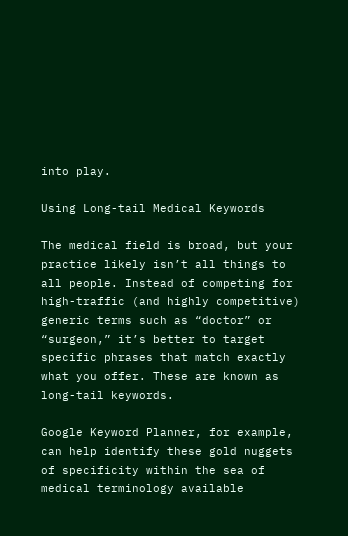into play.

Using Long-tail Medical Keywords

The medical field is broad, but your practice likely isn’t all things to all people. Instead of competing for high-traffic (and highly competitive) generic terms such as “doctor” or “surgeon,” it’s better to target specific phrases that match exactly what you offer. These are known as long-tail keywords.

Google Keyword Planner, for example, can help identify these gold nuggets of specificity within the sea of medical terminology available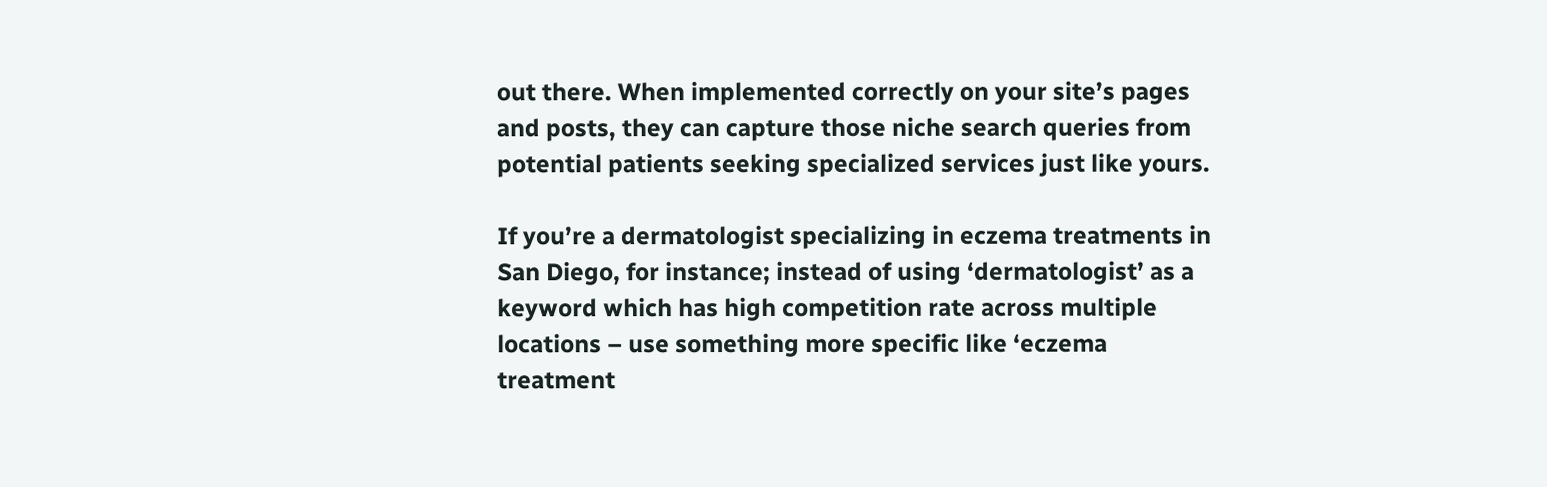out there. When implemented correctly on your site’s pages and posts, they can capture those niche search queries from potential patients seeking specialized services just like yours.

If you’re a dermatologist specializing in eczema treatments in San Diego, for instance; instead of using ‘dermatologist’ as a keyword which has high competition rate across multiple locations – use something more specific like ‘eczema treatment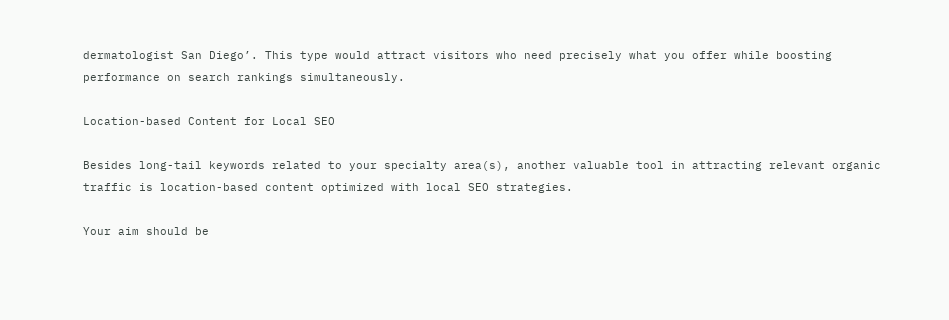dermatologist San Diego’. This type would attract visitors who need precisely what you offer while boosting performance on search rankings simultaneously.

Location-based Content for Local SEO

Besides long-tail keywords related to your specialty area(s), another valuable tool in attracting relevant organic traffic is location-based content optimized with local SEO strategies.

Your aim should be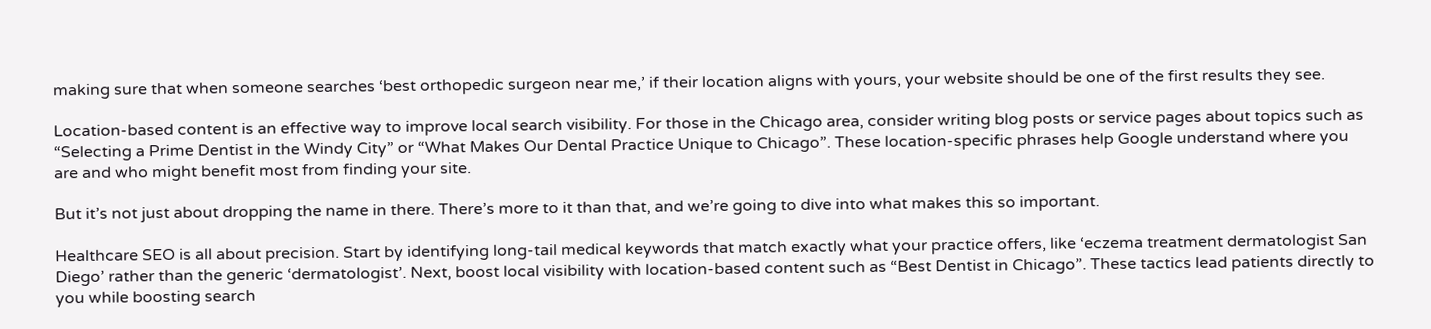making sure that when someone searches ‘best orthopedic surgeon near me,’ if their location aligns with yours, your website should be one of the first results they see.

Location-based content is an effective way to improve local search visibility. For those in the Chicago area, consider writing blog posts or service pages about topics such as “Selecting a Prime Dentist in the Windy City” or “What Makes Our Dental Practice Unique to Chicago”. These location-specific phrases help Google understand where you are and who might benefit most from finding your site.

But it’s not just about dropping the name in there. There’s more to it than that, and we’re going to dive into what makes this so important.

Healthcare SEO is all about precision. Start by identifying long-tail medical keywords that match exactly what your practice offers, like ‘eczema treatment dermatologist San Diego’ rather than the generic ‘dermatologist’. Next, boost local visibility with location-based content such as “Best Dentist in Chicago”. These tactics lead patients directly to you while boosting search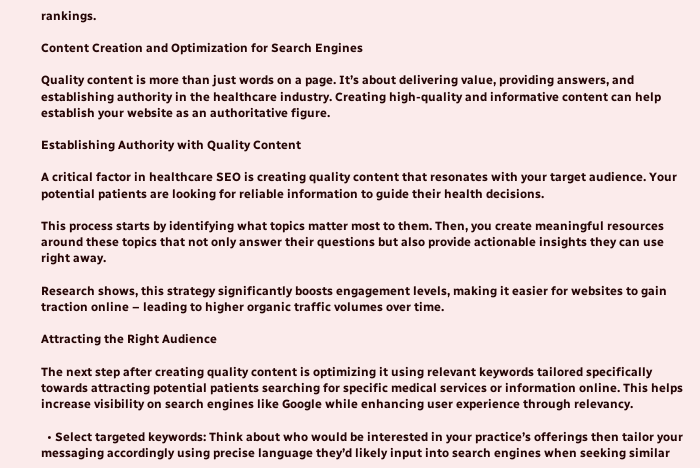rankings.

Content Creation and Optimization for Search Engines

Quality content is more than just words on a page. It’s about delivering value, providing answers, and establishing authority in the healthcare industry. Creating high-quality and informative content can help establish your website as an authoritative figure.

Establishing Authority with Quality Content

A critical factor in healthcare SEO is creating quality content that resonates with your target audience. Your potential patients are looking for reliable information to guide their health decisions.

This process starts by identifying what topics matter most to them. Then, you create meaningful resources around these topics that not only answer their questions but also provide actionable insights they can use right away.

Research shows, this strategy significantly boosts engagement levels, making it easier for websites to gain traction online – leading to higher organic traffic volumes over time.

Attracting the Right Audience

The next step after creating quality content is optimizing it using relevant keywords tailored specifically towards attracting potential patients searching for specific medical services or information online. This helps increase visibility on search engines like Google while enhancing user experience through relevancy.

  • Select targeted keywords: Think about who would be interested in your practice’s offerings then tailor your messaging accordingly using precise language they’d likely input into search engines when seeking similar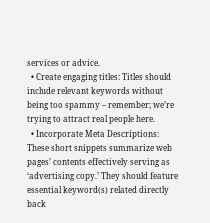services or advice.
  • Create engaging titles: Titles should include relevant keywords without being too spammy – remember; we’re trying to attract real people here.
  • Incorporate Meta Descriptions: These short snippets summarize web pages’ contents effectively serving as ‘advertising copy.’ They should feature essential keyword(s) related directly back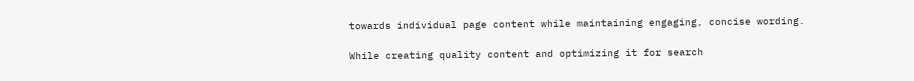towards individual page content while maintaining engaging, concise wording.

While creating quality content and optimizing it for search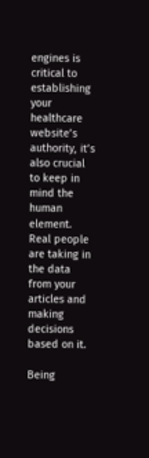engines is critical to establishing your healthcare website’s authority, it’s also crucial to keep in mind the human element. Real people are taking in the data from your articles and making decisions based on it.

Being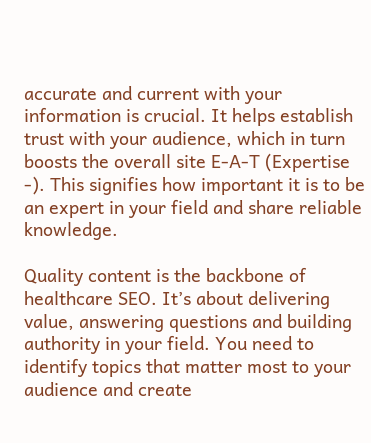accurate and current with your information is crucial. It helps establish trust with your audience, which in turn boosts the overall site E-A-T (Expertise -). This signifies how important it is to be an expert in your field and share reliable knowledge.

Quality content is the backbone of healthcare SEO. It’s about delivering value, answering questions and building authority in your field. You need to identify topics that matter most to your audience and create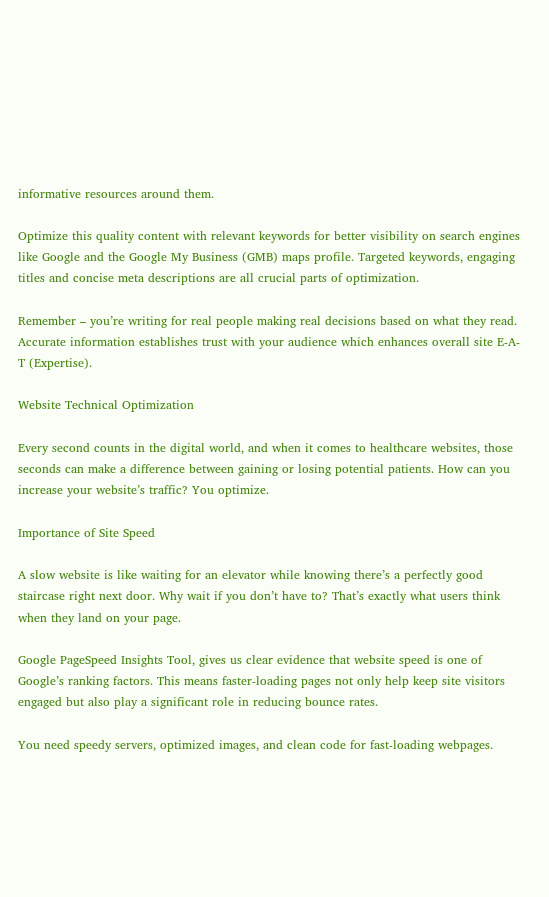informative resources around them.

Optimize this quality content with relevant keywords for better visibility on search engines like Google and the Google My Business (GMB) maps profile. Targeted keywords, engaging titles and concise meta descriptions are all crucial parts of optimization.

Remember – you’re writing for real people making real decisions based on what they read. Accurate information establishes trust with your audience which enhances overall site E-A-T (Expertise).

Website Technical Optimization

Every second counts in the digital world, and when it comes to healthcare websites, those seconds can make a difference between gaining or losing potential patients. How can you increase your website’s traffic? You optimize.

Importance of Site Speed

A slow website is like waiting for an elevator while knowing there’s a perfectly good staircase right next door. Why wait if you don’t have to? That’s exactly what users think when they land on your page.

Google PageSpeed Insights Tool, gives us clear evidence that website speed is one of Google’s ranking factors. This means faster-loading pages not only help keep site visitors engaged but also play a significant role in reducing bounce rates.

You need speedy servers, optimized images, and clean code for fast-loading webpages.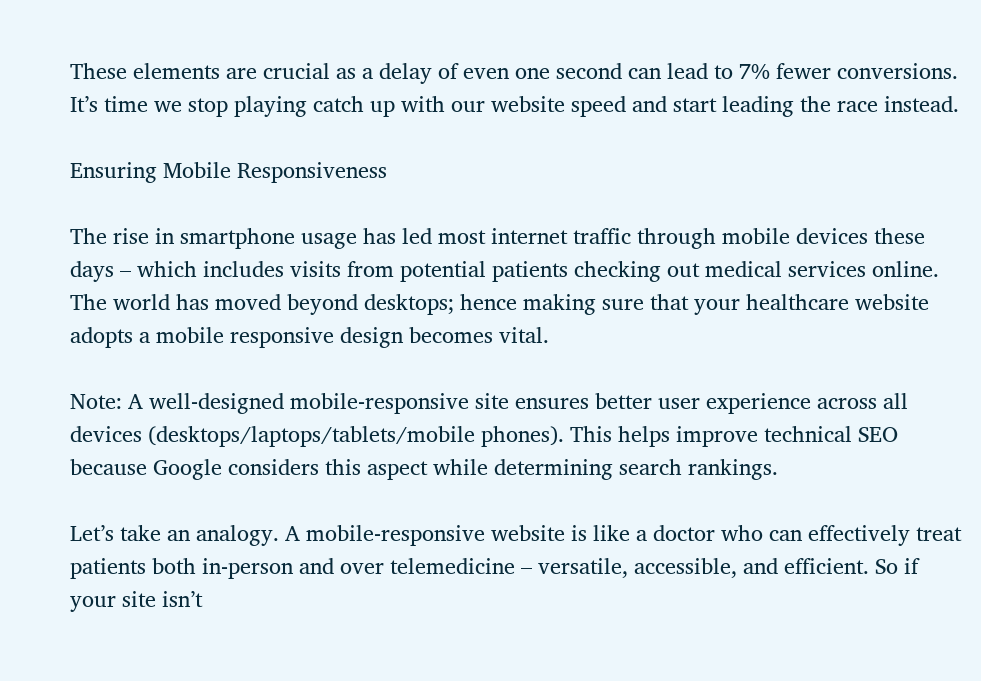These elements are crucial as a delay of even one second can lead to 7% fewer conversions. It’s time we stop playing catch up with our website speed and start leading the race instead.

Ensuring Mobile Responsiveness

The rise in smartphone usage has led most internet traffic through mobile devices these days – which includes visits from potential patients checking out medical services online. The world has moved beyond desktops; hence making sure that your healthcare website adopts a mobile responsive design becomes vital.

Note: A well-designed mobile-responsive site ensures better user experience across all devices (desktops/laptops/tablets/mobile phones). This helps improve technical SEO because Google considers this aspect while determining search rankings.

Let’s take an analogy. A mobile-responsive website is like a doctor who can effectively treat patients both in-person and over telemedicine – versatile, accessible, and efficient. So if your site isn’t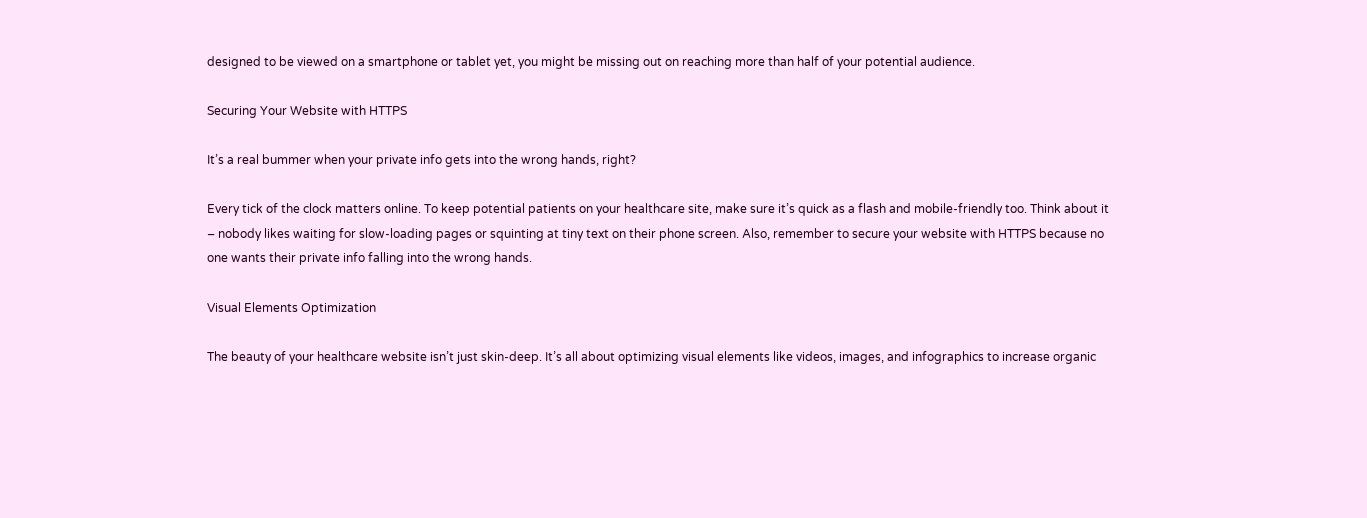designed to be viewed on a smartphone or tablet yet, you might be missing out on reaching more than half of your potential audience.

Securing Your Website with HTTPS

It’s a real bummer when your private info gets into the wrong hands, right?

Every tick of the clock matters online. To keep potential patients on your healthcare site, make sure it’s quick as a flash and mobile-friendly too. Think about it – nobody likes waiting for slow-loading pages or squinting at tiny text on their phone screen. Also, remember to secure your website with HTTPS because no one wants their private info falling into the wrong hands.

Visual Elements Optimization

The beauty of your healthcare website isn’t just skin-deep. It’s all about optimizing visual elements like videos, images, and infographics to increase organic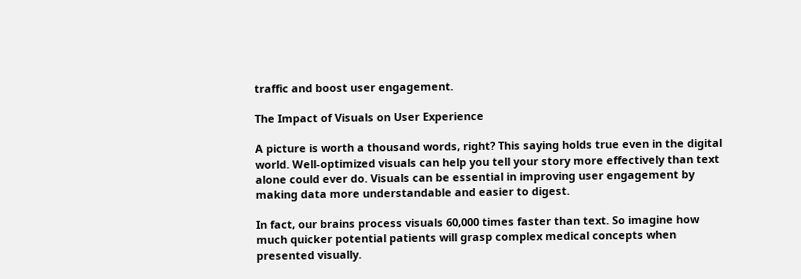traffic and boost user engagement.

The Impact of Visuals on User Experience

A picture is worth a thousand words, right? This saying holds true even in the digital world. Well-optimized visuals can help you tell your story more effectively than text alone could ever do. Visuals can be essential in improving user engagement by making data more understandable and easier to digest.

In fact, our brains process visuals 60,000 times faster than text. So imagine how much quicker potential patients will grasp complex medical concepts when presented visually.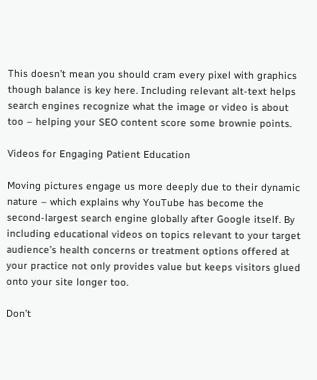This doesn’t mean you should cram every pixel with graphics though balance is key here. Including relevant alt-text helps search engines recognize what the image or video is about too – helping your SEO content score some brownie points.

Videos for Engaging Patient Education

Moving pictures engage us more deeply due to their dynamic nature – which explains why YouTube has become the second-largest search engine globally after Google itself. By including educational videos on topics relevant to your target audience’s health concerns or treatment options offered at your practice not only provides value but keeps visitors glued onto your site longer too.

Don’t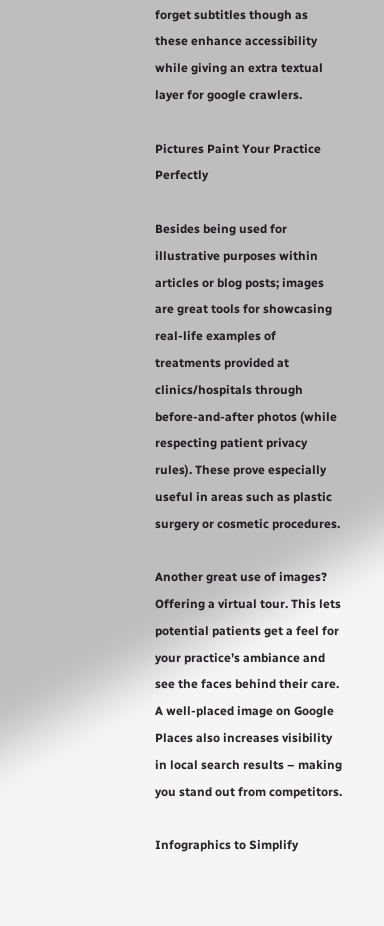forget subtitles though as these enhance accessibility while giving an extra textual layer for google crawlers.

Pictures Paint Your Practice Perfectly

Besides being used for illustrative purposes within articles or blog posts; images are great tools for showcasing real-life examples of treatments provided at clinics/hospitals through before-and-after photos (while respecting patient privacy rules). These prove especially useful in areas such as plastic surgery or cosmetic procedures.

Another great use of images? Offering a virtual tour. This lets potential patients get a feel for your practice’s ambiance and see the faces behind their care. A well-placed image on Google Places also increases visibility in local search results – making you stand out from competitors.

Infographics to Simplify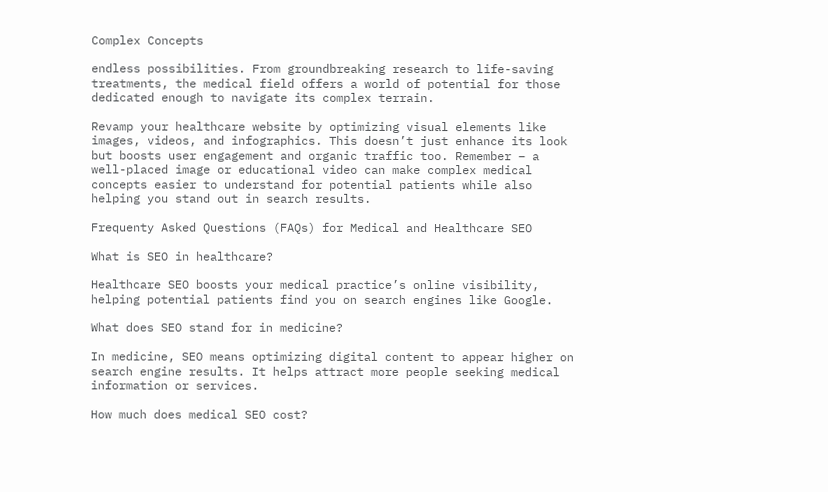Complex Concepts

endless possibilities. From groundbreaking research to life-saving treatments, the medical field offers a world of potential for those dedicated enough to navigate its complex terrain.

Revamp your healthcare website by optimizing visual elements like images, videos, and infographics. This doesn’t just enhance its look but boosts user engagement and organic traffic too. Remember – a well-placed image or educational video can make complex medical concepts easier to understand for potential patients while also helping you stand out in search results.

Frequenty Asked Questions (FAQs) for Medical and Healthcare SEO

What is SEO in healthcare?

Healthcare SEO boosts your medical practice’s online visibility, helping potential patients find you on search engines like Google.

What does SEO stand for in medicine?

In medicine, SEO means optimizing digital content to appear higher on search engine results. It helps attract more people seeking medical information or services.

How much does medical SEO cost?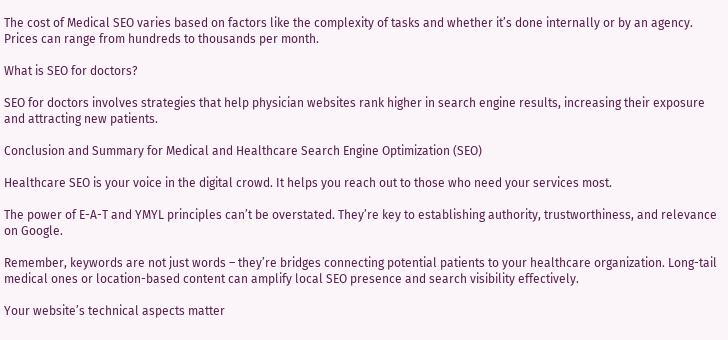The cost of Medical SEO varies based on factors like the complexity of tasks and whether it’s done internally or by an agency. Prices can range from hundreds to thousands per month.

What is SEO for doctors?

SEO for doctors involves strategies that help physician websites rank higher in search engine results, increasing their exposure and attracting new patients.

Conclusion and Summary for Medical and Healthcare Search Engine Optimization (SEO)

Healthcare SEO is your voice in the digital crowd. It helps you reach out to those who need your services most.

The power of E-A-T and YMYL principles can’t be overstated. They’re key to establishing authority, trustworthiness, and relevance on Google.

Remember, keywords are not just words – they’re bridges connecting potential patients to your healthcare organization. Long-tail medical ones or location-based content can amplify local SEO presence and search visibility effectively.

Your website’s technical aspects matter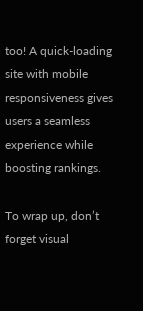too! A quick-loading site with mobile responsiveness gives users a seamless experience while boosting rankings.

To wrap up, don’t forget visual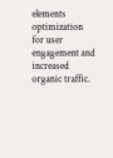elements optimization for user engagement and increased organic traffic.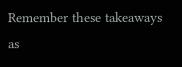Remember these takeaways as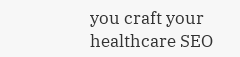you craft your healthcare SEO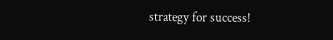strategy for success!